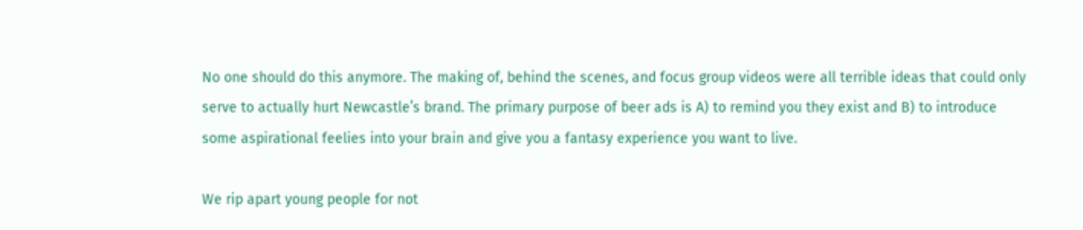No one should do this anymore. The making of, behind the scenes, and focus group videos were all terrible ideas that could only serve to actually hurt Newcastle’s brand. The primary purpose of beer ads is A) to remind you they exist and B) to introduce some aspirational feelies into your brain and give you a fantasy experience you want to live.

We rip apart young people for not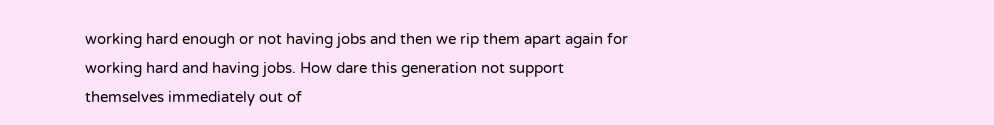working hard enough or not having jobs and then we rip them apart again for working hard and having jobs. How dare this generation not support themselves immediately out of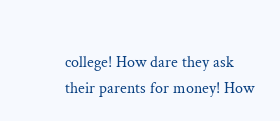college! How dare they ask their parents for money! How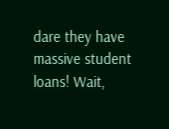dare they have massive student loans! Wait,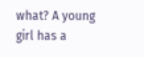what? A young girl has a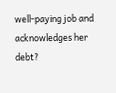well-paying job and acknowledges her debt?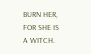BURN HER, FOR SHE IS A WITCH.